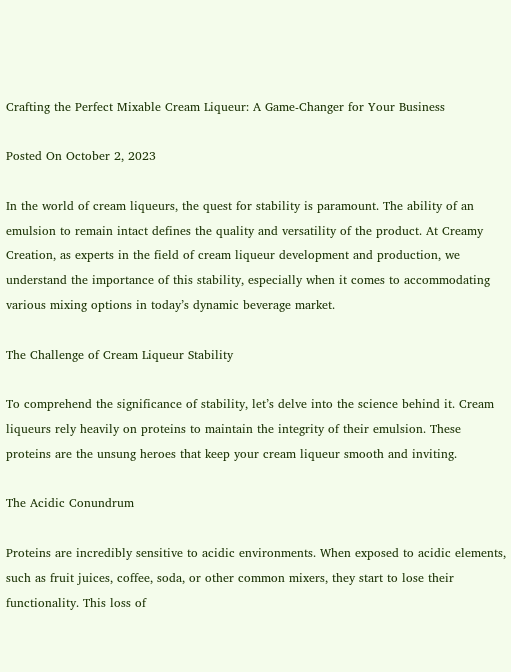Crafting the Perfect Mixable Cream Liqueur: A Game-Changer for Your Business

Posted On October 2, 2023

In the world of cream liqueurs, the quest for stability is paramount. The ability of an emulsion to remain intact defines the quality and versatility of the product. At Creamy Creation, as experts in the field of cream liqueur development and production, we understand the importance of this stability, especially when it comes to accommodating various mixing options in today’s dynamic beverage market.

The Challenge of Cream Liqueur Stability

To comprehend the significance of stability, let’s delve into the science behind it. Cream liqueurs rely heavily on proteins to maintain the integrity of their emulsion. These proteins are the unsung heroes that keep your cream liqueur smooth and inviting.

The Acidic Conundrum

Proteins are incredibly sensitive to acidic environments. When exposed to acidic elements, such as fruit juices, coffee, soda, or other common mixers, they start to lose their functionality. This loss of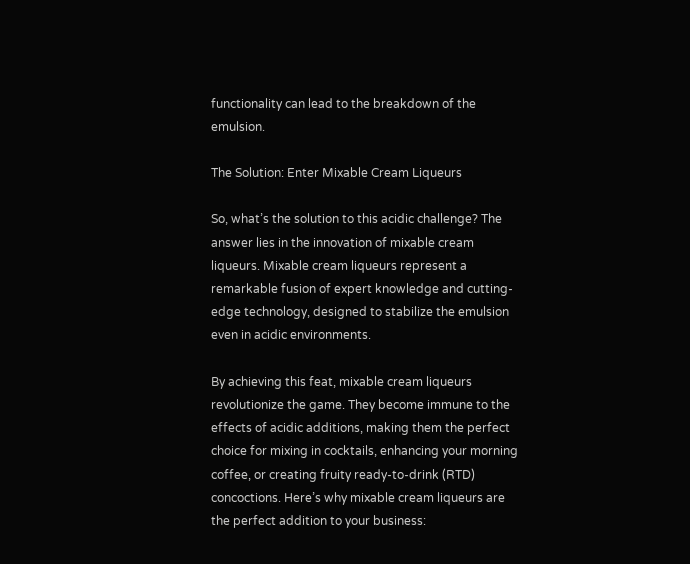functionality can lead to the breakdown of the emulsion.

The Solution: Enter Mixable Cream Liqueurs

So, what’s the solution to this acidic challenge? The answer lies in the innovation of mixable cream liqueurs. Mixable cream liqueurs represent a remarkable fusion of expert knowledge and cutting-edge technology, designed to stabilize the emulsion even in acidic environments.

By achieving this feat, mixable cream liqueurs revolutionize the game. They become immune to the effects of acidic additions, making them the perfect choice for mixing in cocktails, enhancing your morning coffee, or creating fruity ready-to-drink (RTD) concoctions. Here’s why mixable cream liqueurs are the perfect addition to your business: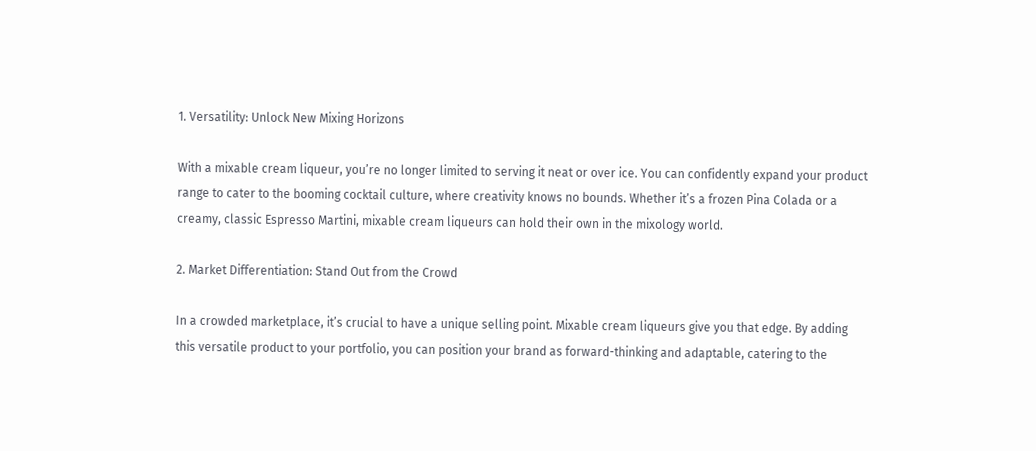1. Versatility: Unlock New Mixing Horizons

With a mixable cream liqueur, you’re no longer limited to serving it neat or over ice. You can confidently expand your product range to cater to the booming cocktail culture, where creativity knows no bounds. Whether it’s a frozen Pina Colada or a creamy, classic Espresso Martini, mixable cream liqueurs can hold their own in the mixology world.

2. Market Differentiation: Stand Out from the Crowd

In a crowded marketplace, it’s crucial to have a unique selling point. Mixable cream liqueurs give you that edge. By adding this versatile product to your portfolio, you can position your brand as forward-thinking and adaptable, catering to the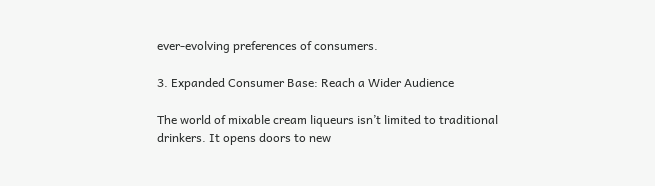ever-evolving preferences of consumers.

3. Expanded Consumer Base: Reach a Wider Audience

The world of mixable cream liqueurs isn’t limited to traditional drinkers. It opens doors to new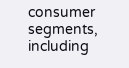consumer segments, including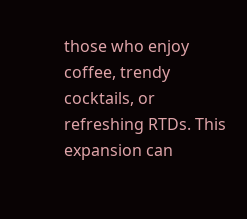those who enjoy coffee, trendy cocktails, or refreshing RTDs. This expansion can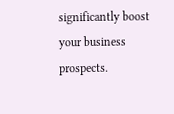significantly boost your business prospects.